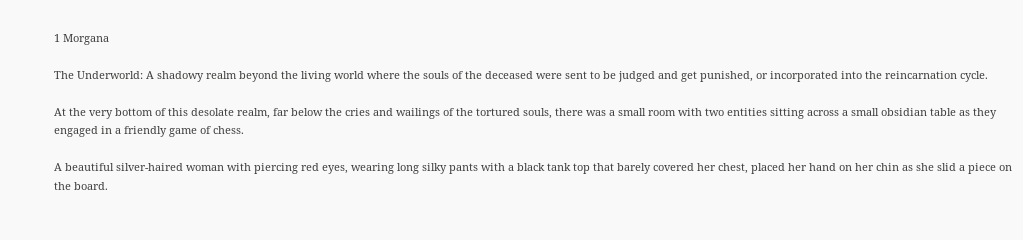1 Morgana

The Underworld: A shadowy realm beyond the living world where the souls of the deceased were sent to be judged and get punished, or incorporated into the reincarnation cycle.

At the very bottom of this desolate realm, far below the cries and wailings of the tortured souls, there was a small room with two entities sitting across a small obsidian table as they engaged in a friendly game of chess.

A beautiful silver-haired woman with piercing red eyes, wearing long silky pants with a black tank top that barely covered her chest, placed her hand on her chin as she slid a piece on the board.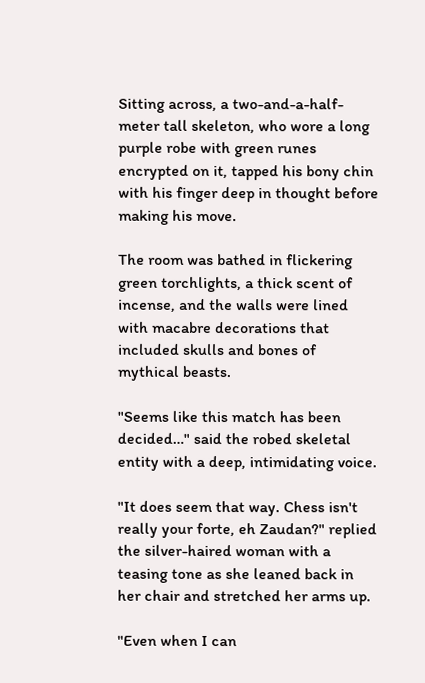Sitting across, a two-and-a-half-meter tall skeleton, who wore a long purple robe with green runes encrypted on it, tapped his bony chin with his finger deep in thought before making his move.

The room was bathed in flickering green torchlights, a thick scent of incense, and the walls were lined with macabre decorations that included skulls and bones of mythical beasts.

"Seems like this match has been decided…" said the robed skeletal entity with a deep, intimidating voice.

"It does seem that way. Chess isn't really your forte, eh Zaudan?" replied the silver-haired woman with a teasing tone as she leaned back in her chair and stretched her arms up.

"Even when I can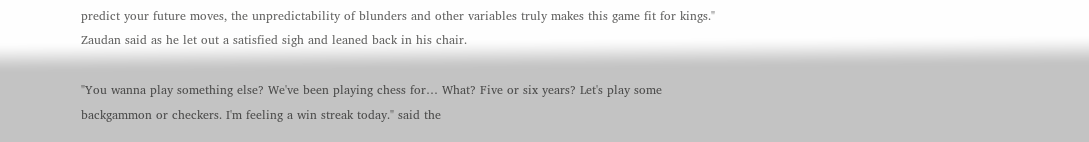predict your future moves, the unpredictability of blunders and other variables truly makes this game fit for kings." Zaudan said as he let out a satisfied sigh and leaned back in his chair.

"You wanna play something else? We've been playing chess for… What? Five or six years? Let's play some backgammon or checkers. I'm feeling a win streak today." said the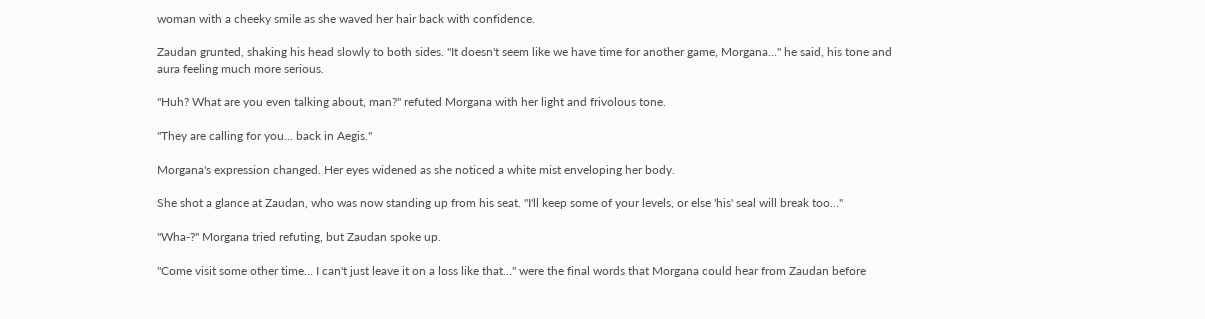woman with a cheeky smile as she waved her hair back with confidence.

Zaudan grunted, shaking his head slowly to both sides. "It doesn't seem like we have time for another game, Morgana…" he said, his tone and aura feeling much more serious.

"Huh? What are you even talking about, man?" refuted Morgana with her light and frivolous tone.

"They are calling for you… back in Aegis."

Morgana's expression changed. Her eyes widened as she noticed a white mist enveloping her body.

She shot a glance at Zaudan, who was now standing up from his seat. "I'll keep some of your levels, or else 'his' seal will break too…"

"Wha-?" Morgana tried refuting, but Zaudan spoke up.

"Come visit some other time… I can't just leave it on a loss like that…'' were the final words that Morgana could hear from Zaudan before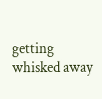getting whisked away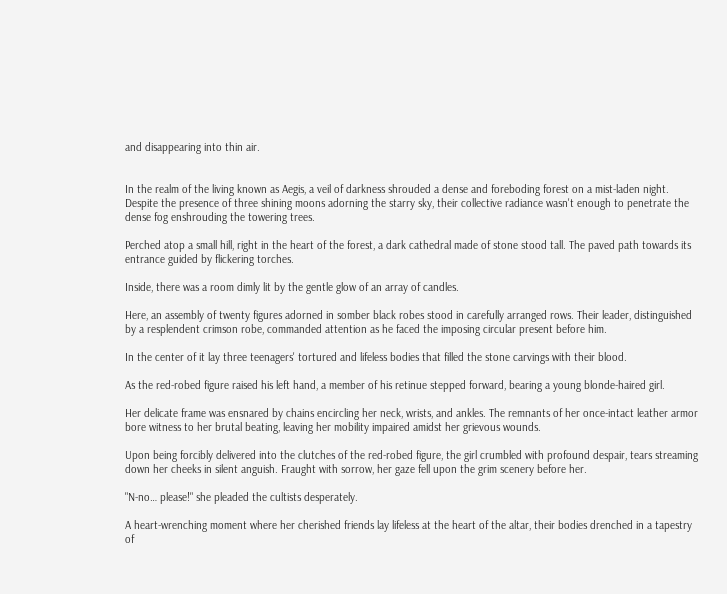and disappearing into thin air.


In the realm of the living known as Aegis, a veil of darkness shrouded a dense and foreboding forest on a mist-laden night. Despite the presence of three shining moons adorning the starry sky, their collective radiance wasn't enough to penetrate the dense fog enshrouding the towering trees.

Perched atop a small hill, right in the heart of the forest, a dark cathedral made of stone stood tall. The paved path towards its entrance guided by flickering torches.

Inside, there was a room dimly lit by the gentle glow of an array of candles.

Here, an assembly of twenty figures adorned in somber black robes stood in carefully arranged rows. Their leader, distinguished by a resplendent crimson robe, commanded attention as he faced the imposing circular present before him.

In the center of it lay three teenagers' tortured and lifeless bodies that filled the stone carvings with their blood.

As the red-robed figure raised his left hand, a member of his retinue stepped forward, bearing a young blonde-haired girl.

Her delicate frame was ensnared by chains encircling her neck, wrists, and ankles. The remnants of her once-intact leather armor bore witness to her brutal beating, leaving her mobility impaired amidst her grievous wounds.

Upon being forcibly delivered into the clutches of the red-robed figure, the girl crumbled with profound despair, tears streaming down her cheeks in silent anguish. Fraught with sorrow, her gaze fell upon the grim scenery before her.

"N-no… please!" she pleaded the cultists desperately.

A heart-wrenching moment where her cherished friends lay lifeless at the heart of the altar, their bodies drenched in a tapestry of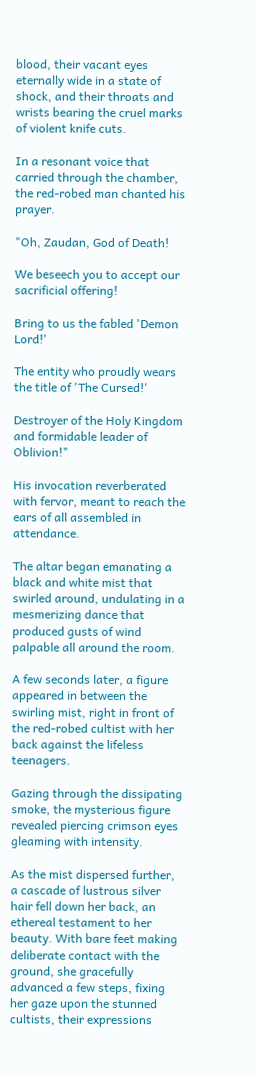blood, their vacant eyes eternally wide in a state of shock, and their throats and wrists bearing the cruel marks of violent knife cuts.

In a resonant voice that carried through the chamber, the red-robed man chanted his prayer.

"Oh, Zaudan, God of Death!

We beseech you to accept our sacrificial offering!

Bring to us the fabled 'Demon Lord!'

The entity who proudly wears the title of 'The Cursed!'

Destroyer of the Holy Kingdom and formidable leader of Oblivion!"

His invocation reverberated with fervor, meant to reach the ears of all assembled in attendance.

The altar began emanating a black and white mist that swirled around, undulating in a mesmerizing dance that produced gusts of wind palpable all around the room.

A few seconds later, a figure appeared in between the swirling mist, right in front of the red-robed cultist with her back against the lifeless teenagers.

Gazing through the dissipating smoke, the mysterious figure revealed piercing crimson eyes gleaming with intensity.

As the mist dispersed further, a cascade of lustrous silver hair fell down her back, an ethereal testament to her beauty. With bare feet making deliberate contact with the ground, she gracefully advanced a few steps, fixing her gaze upon the stunned cultists, their expressions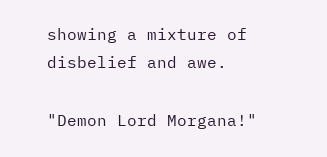showing a mixture of disbelief and awe.

"Demon Lord Morgana!"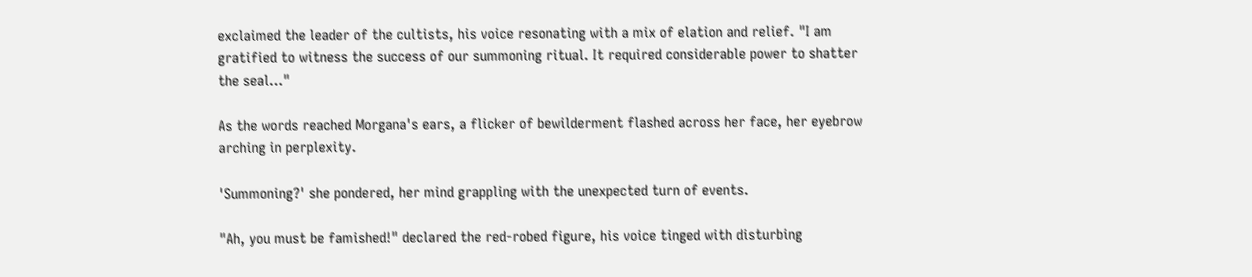exclaimed the leader of the cultists, his voice resonating with a mix of elation and relief. "I am gratified to witness the success of our summoning ritual. It required considerable power to shatter the seal…"

As the words reached Morgana's ears, a flicker of bewilderment flashed across her face, her eyebrow arching in perplexity.

'Summoning?' she pondered, her mind grappling with the unexpected turn of events.

"Ah, you must be famished!" declared the red-robed figure, his voice tinged with disturbing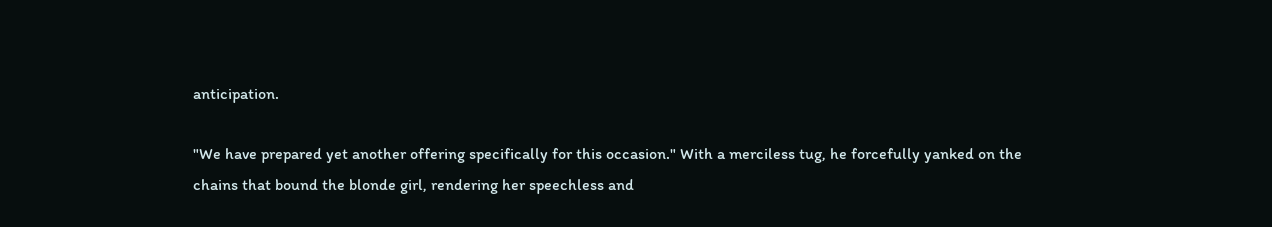anticipation.

"We have prepared yet another offering specifically for this occasion." With a merciless tug, he forcefully yanked on the chains that bound the blonde girl, rendering her speechless and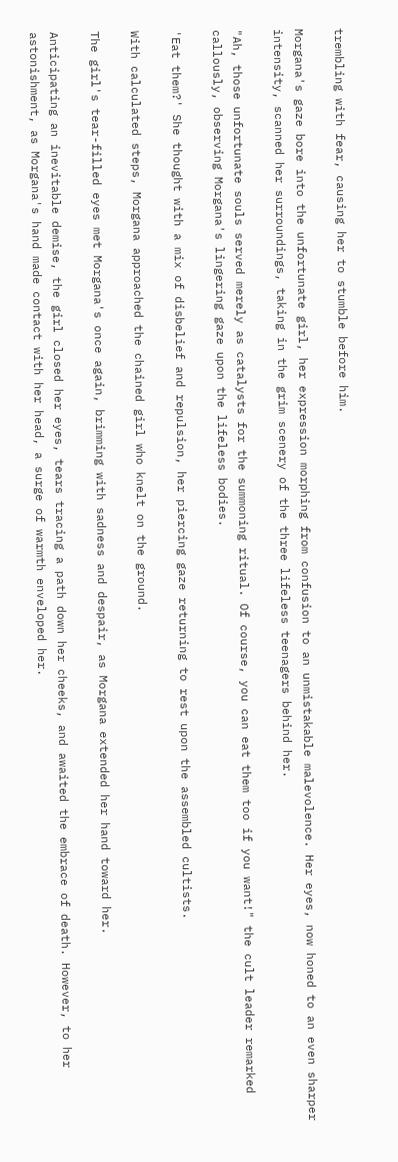trembling with fear, causing her to stumble before him.

Morgana's gaze bore into the unfortunate girl, her expression morphing from confusion to an unmistakable malevolence. Her eyes, now honed to an even sharper intensity, scanned her surroundings, taking in the grim scenery of the three lifeless teenagers behind her.

"Ah, those unfortunate souls served merely as catalysts for the summoning ritual. Of course, you can eat them too if you want!" the cult leader remarked callously, observing Morgana's lingering gaze upon the lifeless bodies.

'Eat them?' She thought with a mix of disbelief and repulsion, her piercing gaze returning to rest upon the assembled cultists.

With calculated steps, Morgana approached the chained girl who knelt on the ground.

The girl's tear-filled eyes met Morgana's once again, brimming with sadness and despair, as Morgana extended her hand toward her.

Anticipating an inevitable demise, the girl closed her eyes, tears tracing a path down her cheeks, and awaited the embrace of death. However, to her astonishment, as Morgana's hand made contact with her head, a surge of warmth enveloped her.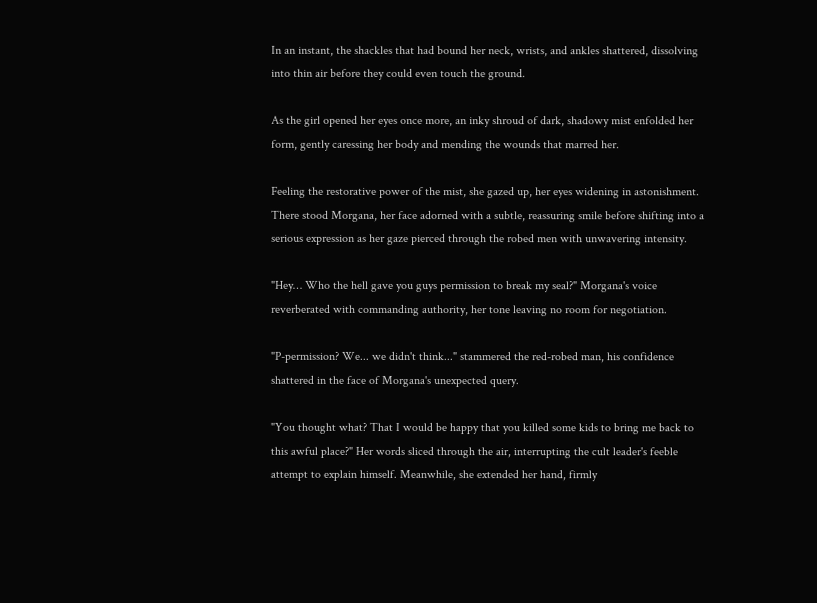In an instant, the shackles that had bound her neck, wrists, and ankles shattered, dissolving into thin air before they could even touch the ground.

As the girl opened her eyes once more, an inky shroud of dark, shadowy mist enfolded her form, gently caressing her body and mending the wounds that marred her.

Feeling the restorative power of the mist, she gazed up, her eyes widening in astonishment. There stood Morgana, her face adorned with a subtle, reassuring smile before shifting into a serious expression as her gaze pierced through the robed men with unwavering intensity.

"Hey… Who the hell gave you guys permission to break my seal?" Morgana's voice reverberated with commanding authority, her tone leaving no room for negotiation.

"P-permission? We... we didn't think..." stammered the red-robed man, his confidence shattered in the face of Morgana's unexpected query.

"You thought what? That I would be happy that you killed some kids to bring me back to this awful place?" Her words sliced through the air, interrupting the cult leader's feeble attempt to explain himself. Meanwhile, she extended her hand, firmly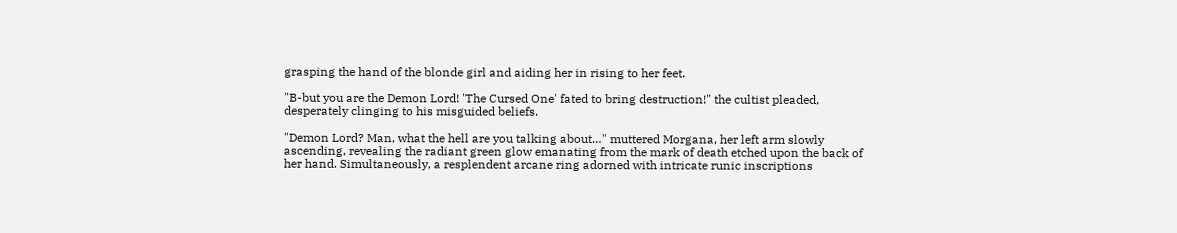grasping the hand of the blonde girl and aiding her in rising to her feet.

"B-but you are the Demon Lord! 'The Cursed One' fated to bring destruction!" the cultist pleaded, desperately clinging to his misguided beliefs.

"Demon Lord? Man, what the hell are you talking about…" muttered Morgana, her left arm slowly ascending, revealing the radiant green glow emanating from the mark of death etched upon the back of her hand. Simultaneously, a resplendent arcane ring adorned with intricate runic inscriptions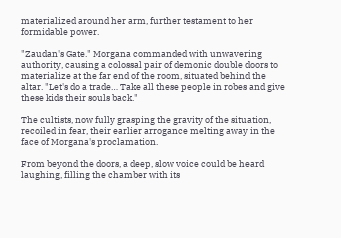materialized around her arm, further testament to her formidable power.

"Zaudan's Gate." Morgana commanded with unwavering authority, causing a colossal pair of demonic double doors to materialize at the far end of the room, situated behind the altar. "Let's do a trade… Take all these people in robes and give these kids their souls back."

The cultists, now fully grasping the gravity of the situation, recoiled in fear, their earlier arrogance melting away in the face of Morgana's proclamation.

From beyond the doors, a deep, slow voice could be heard laughing, filling the chamber with its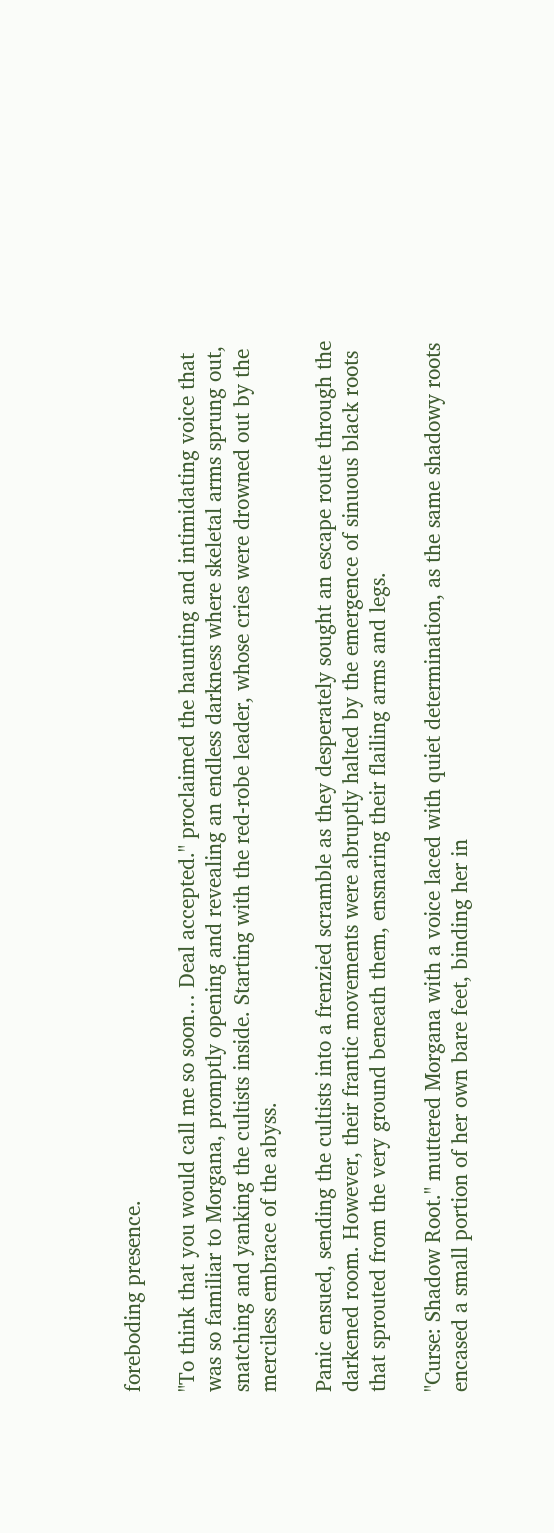foreboding presence.

"To think that you would call me so soon… Deal accepted." proclaimed the haunting and intimidating voice that was so familiar to Morgana, promptly opening and revealing an endless darkness where skeletal arms sprung out, snatching and yanking the cultists inside. Starting with the red-robe leader, whose cries were drowned out by the merciless embrace of the abyss.

Panic ensued, sending the cultists into a frenzied scramble as they desperately sought an escape route through the darkened room. However, their frantic movements were abruptly halted by the emergence of sinuous black roots that sprouted from the very ground beneath them, ensnaring their flailing arms and legs.

"Curse: Shadow Root." muttered Morgana with a voice laced with quiet determination, as the same shadowy roots encased a small portion of her own bare feet, binding her in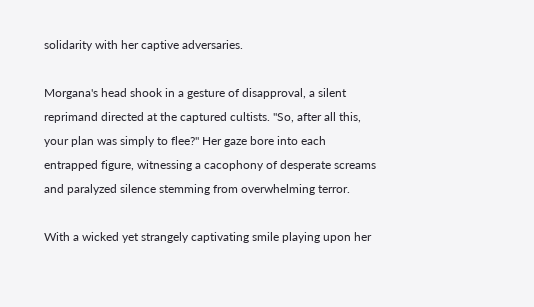solidarity with her captive adversaries.

Morgana's head shook in a gesture of disapproval, a silent reprimand directed at the captured cultists. "So, after all this, your plan was simply to flee?" Her gaze bore into each entrapped figure, witnessing a cacophony of desperate screams and paralyzed silence stemming from overwhelming terror.

With a wicked yet strangely captivating smile playing upon her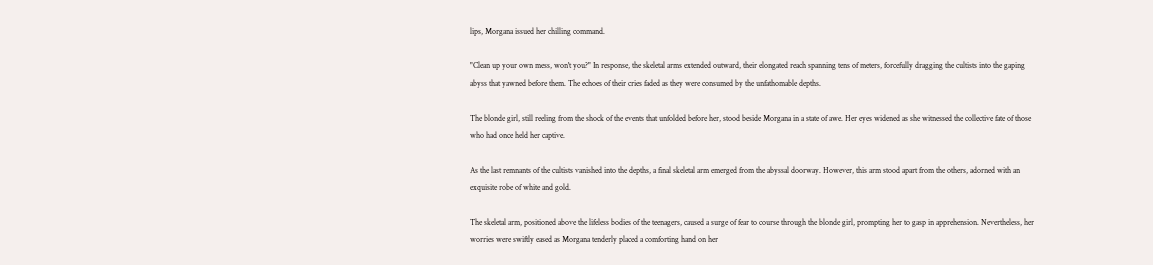lips, Morgana issued her chilling command.

"Clean up your own mess, won't you?" In response, the skeletal arms extended outward, their elongated reach spanning tens of meters, forcefully dragging the cultists into the gaping abyss that yawned before them. The echoes of their cries faded as they were consumed by the unfathomable depths.

The blonde girl, still reeling from the shock of the events that unfolded before her, stood beside Morgana in a state of awe. Her eyes widened as she witnessed the collective fate of those who had once held her captive.

As the last remnants of the cultists vanished into the depths, a final skeletal arm emerged from the abyssal doorway. However, this arm stood apart from the others, adorned with an exquisite robe of white and gold.

The skeletal arm, positioned above the lifeless bodies of the teenagers, caused a surge of fear to course through the blonde girl, prompting her to gasp in apprehension. Nevertheless, her worries were swiftly eased as Morgana tenderly placed a comforting hand on her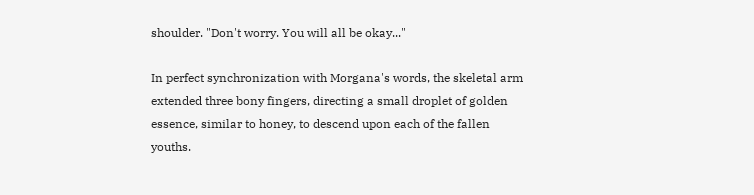shoulder. "Don't worry. You will all be okay..."

In perfect synchronization with Morgana's words, the skeletal arm extended three bony fingers, directing a small droplet of golden essence, similar to honey, to descend upon each of the fallen youths.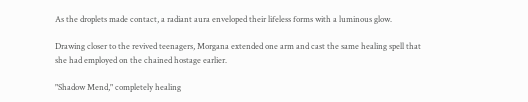As the droplets made contact, a radiant aura enveloped their lifeless forms with a luminous glow.

Drawing closer to the revived teenagers, Morgana extended one arm and cast the same healing spell that she had employed on the chained hostage earlier.

"Shadow Mend," completely healing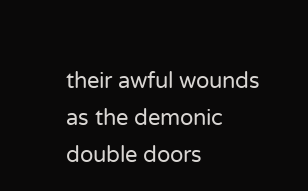their awful wounds as the demonic double doors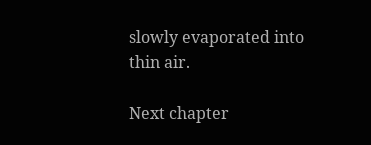slowly evaporated into thin air.

Next chapter